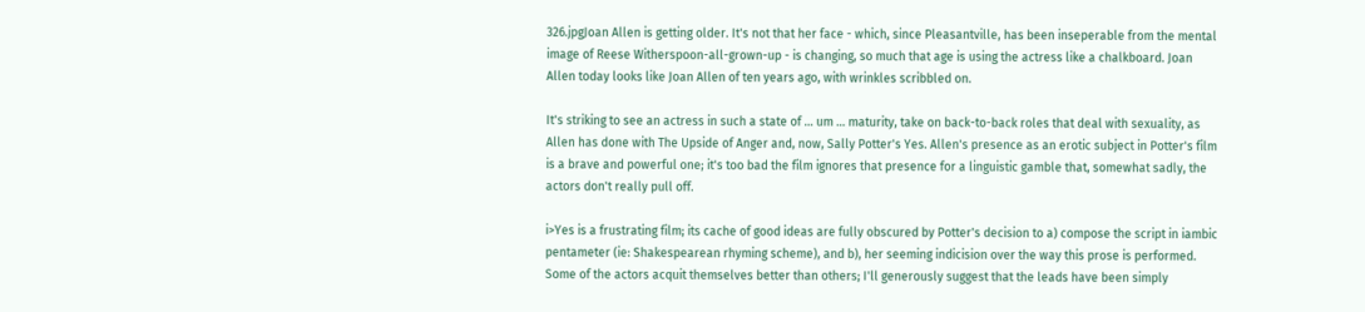326.jpgJoan Allen is getting older. It's not that her face - which, since Pleasantville, has been inseperable from the mental image of Reese Witherspoon-all-grown-up - is changing, so much that age is using the actress like a chalkboard. Joan Allen today looks like Joan Allen of ten years ago, with wrinkles scribbled on.

It's striking to see an actress in such a state of ... um ... maturity, take on back-to-back roles that deal with sexuality, as Allen has done with The Upside of Anger and, now, Sally Potter's Yes. Allen's presence as an erotic subject in Potter's film is a brave and powerful one; it's too bad the film ignores that presence for a linguistic gamble that, somewhat sadly, the actors don't really pull off.

i>Yes is a frustrating film; its cache of good ideas are fully obscured by Potter's decision to a) compose the script in iambic pentameter (ie: Shakespearean rhyming scheme), and b), her seeming indicision over the way this prose is performed. Some of the actors acquit themselves better than others; I'll generously suggest that the leads have been simply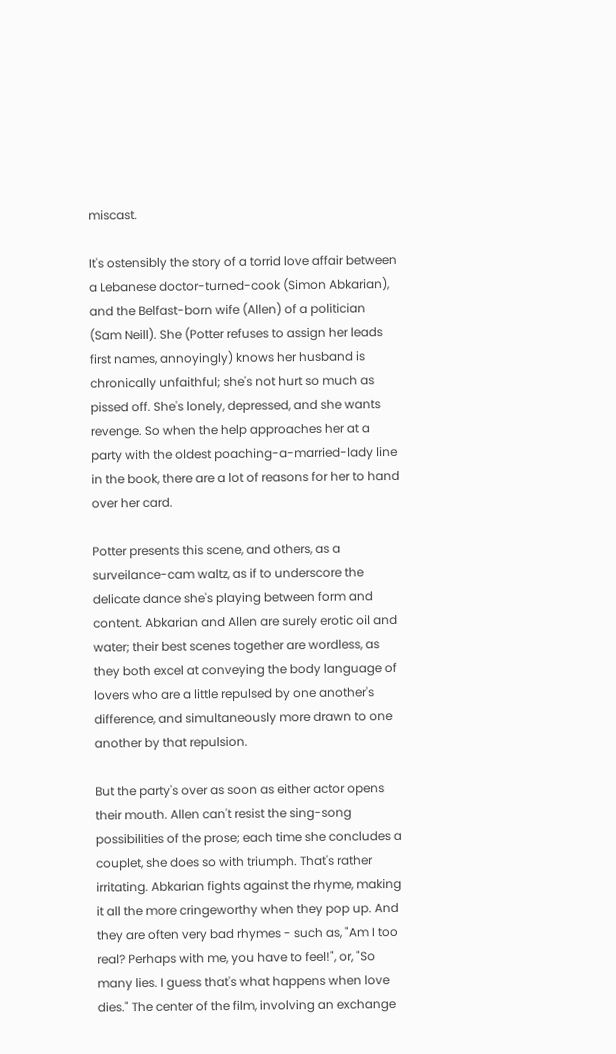miscast.

It's ostensibly the story of a torrid love affair between a Lebanese doctor-turned-cook (Simon Abkarian), and the Belfast-born wife (Allen) of a politician (Sam Neill). She (Potter refuses to assign her leads first names, annoyingly) knows her husband is chronically unfaithful; she's not hurt so much as pissed off. She's lonely, depressed, and she wants revenge. So when the help approaches her at a party with the oldest poaching-a-married-lady line in the book, there are a lot of reasons for her to hand over her card.

Potter presents this scene, and others, as a surveilance-cam waltz, as if to underscore the delicate dance she's playing between form and content. Abkarian and Allen are surely erotic oil and water; their best scenes together are wordless, as they both excel at conveying the body language of lovers who are a little repulsed by one another's difference, and simultaneously more drawn to one another by that repulsion.

But the party's over as soon as either actor opens their mouth. Allen can't resist the sing-song possibilities of the prose; each time she concludes a couplet, she does so with triumph. That's rather irritating. Abkarian fights against the rhyme, making it all the more cringeworthy when they pop up. And they are often very bad rhymes - such as, "Am I too real? Perhaps with me, you have to feel!", or, "So many lies. I guess that's what happens when love dies." The center of the film, involving an exchange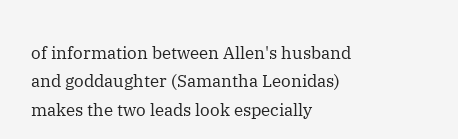of information between Allen's husband and goddaughter (Samantha Leonidas) makes the two leads look especially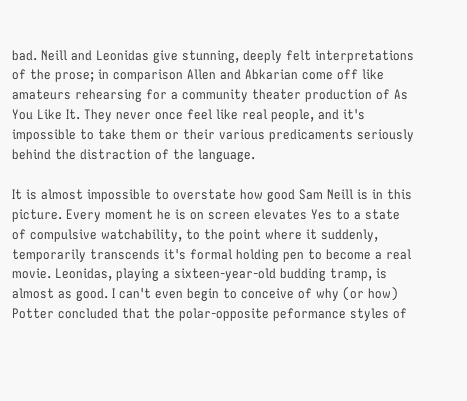bad. Neill and Leonidas give stunning, deeply felt interpretations of the prose; in comparison Allen and Abkarian come off like amateurs rehearsing for a community theater production of As You Like It. They never once feel like real people, and it's impossible to take them or their various predicaments seriously behind the distraction of the language.

It is almost impossible to overstate how good Sam Neill is in this picture. Every moment he is on screen elevates Yes to a state of compulsive watchability, to the point where it suddenly, temporarily transcends it's formal holding pen to become a real movie. Leonidas, playing a sixteen-year-old budding tramp, is almost as good. I can't even begin to conceive of why (or how) Potter concluded that the polar-opposite peformance styles of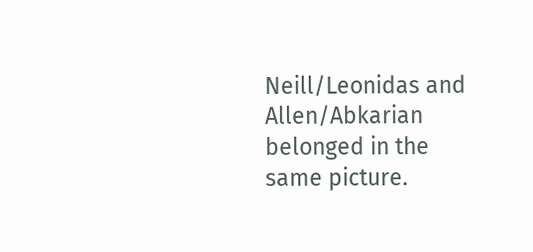Neill/Leonidas and Allen/Abkarian belonged in the same picture.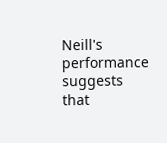Neill's performance suggests that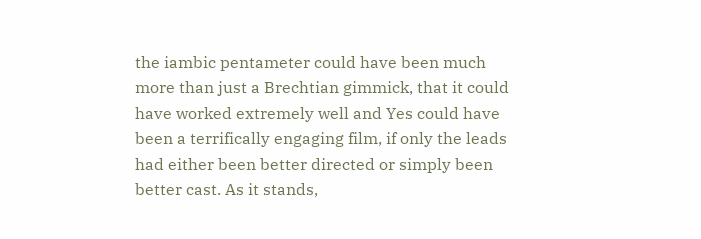the iambic pentameter could have been much more than just a Brechtian gimmick, that it could have worked extremely well and Yes could have been a terrifically engaging film, if only the leads had either been better directed or simply been better cast. As it stands,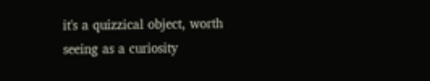it's a quizzical object, worth seeing as a curiosity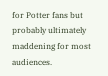for Potter fans but probably ultimately maddening for most audiences.